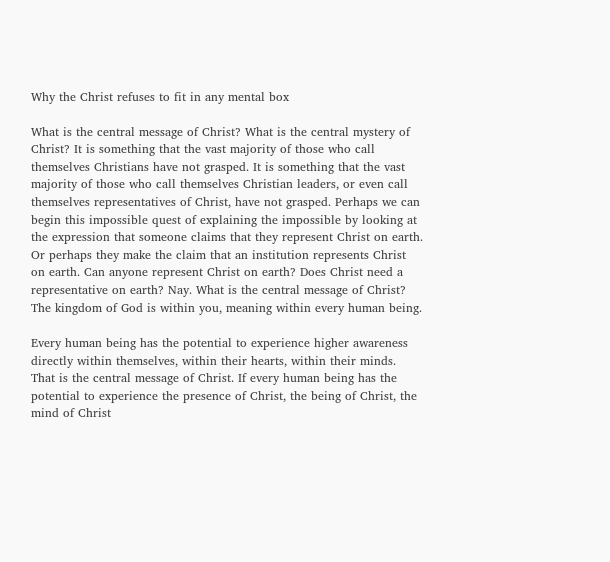Why the Christ refuses to fit in any mental box

What is the central message of Christ? What is the central mystery of Christ? It is something that the vast majority of those who call themselves Christians have not grasped. It is something that the vast majority of those who call themselves Christian leaders, or even call themselves representatives of Christ, have not grasped. Perhaps we can begin this impossible quest of explaining the impossible by looking at the expression that someone claims that they represent Christ on earth. Or perhaps they make the claim that an institution represents Christ on earth. Can anyone represent Christ on earth? Does Christ need a representative on earth? Nay. What is the central message of Christ? The kingdom of God is within you, meaning within every human being.

Every human being has the potential to experience higher awareness directly within themselves, within their hearts, within their minds. That is the central message of Christ. If every human being has the potential to experience the presence of Christ, the being of Christ, the mind of Christ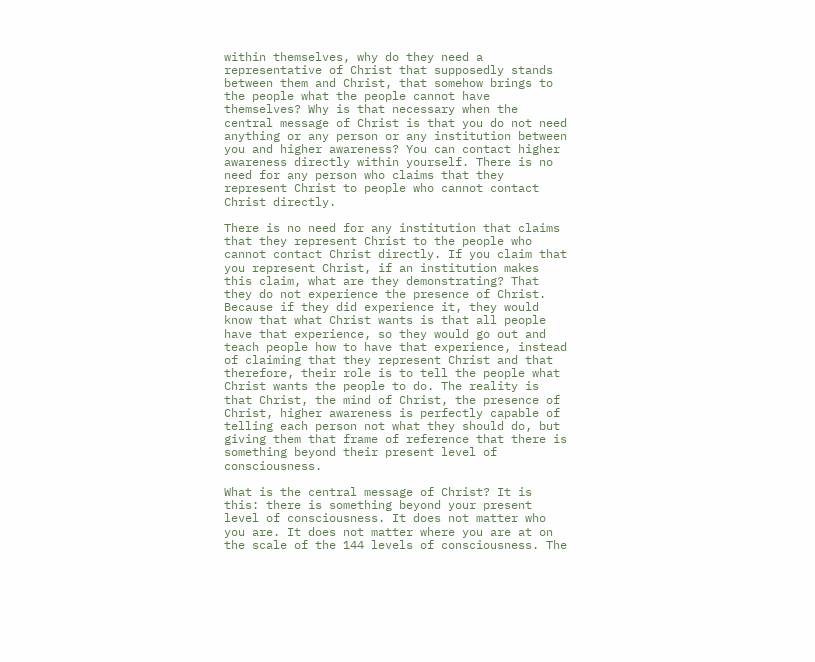within themselves, why do they need a representative of Christ that supposedly stands between them and Christ, that somehow brings to the people what the people cannot have themselves? Why is that necessary when the central message of Christ is that you do not need anything or any person or any institution between you and higher awareness? You can contact higher awareness directly within yourself. There is no need for any person who claims that they represent Christ to people who cannot contact Christ directly.

There is no need for any institution that claims that they represent Christ to the people who cannot contact Christ directly. If you claim that you represent Christ, if an institution makes this claim, what are they demonstrating? That they do not experience the presence of Christ. Because if they did experience it, they would know that what Christ wants is that all people have that experience, so they would go out and teach people how to have that experience, instead of claiming that they represent Christ and that therefore, their role is to tell the people what Christ wants the people to do. The reality is that Christ, the mind of Christ, the presence of Christ, higher awareness is perfectly capable of telling each person not what they should do, but giving them that frame of reference that there is something beyond their present level of consciousness.

What is the central message of Christ? It is this: there is something beyond your present level of consciousness. It does not matter who you are. It does not matter where you are at on the scale of the 144 levels of consciousness. The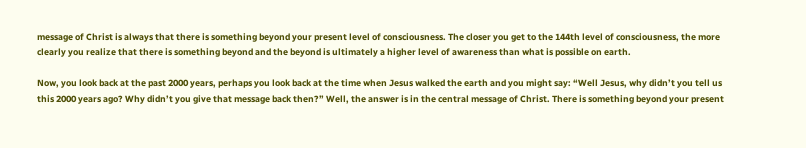message of Christ is always that there is something beyond your present level of consciousness. The closer you get to the 144th level of consciousness, the more clearly you realize that there is something beyond and the beyond is ultimately a higher level of awareness than what is possible on earth.

Now, you look back at the past 2000 years, perhaps you look back at the time when Jesus walked the earth and you might say: “Well Jesus, why didn’t you tell us this 2000 years ago? Why didn’t you give that message back then?” Well, the answer is in the central message of Christ. There is something beyond your present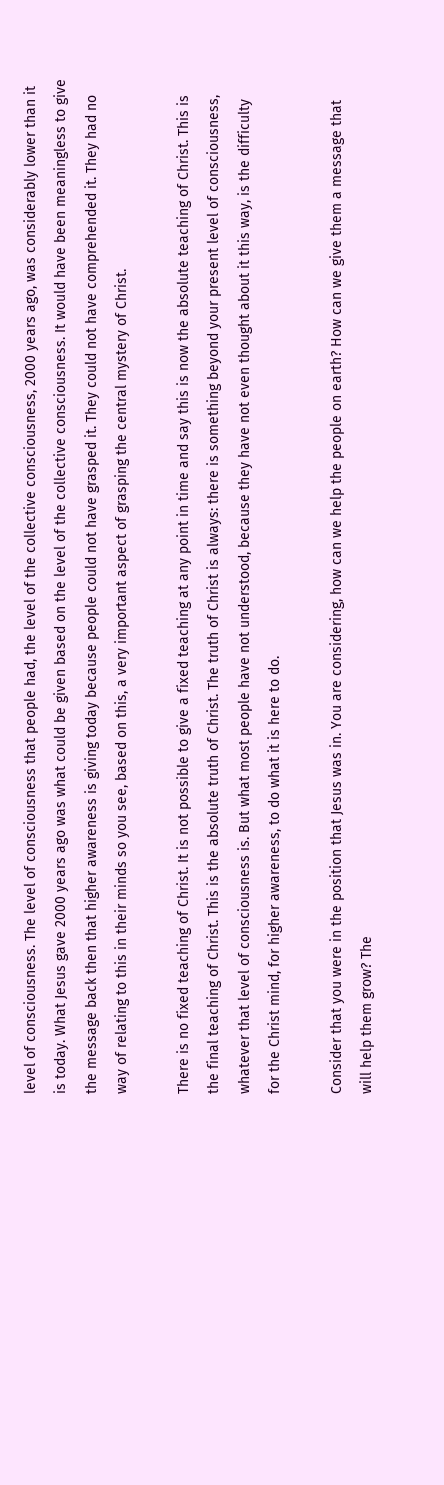level of consciousness. The level of consciousness that people had, the level of the collective consciousness, 2000 years ago, was considerably lower than it is today. What Jesus gave 2000 years ago was what could be given based on the level of the collective consciousness. It would have been meaningless to give the message back then that higher awareness is giving today because people could not have grasped it. They could not have comprehended it. They had no way of relating to this in their minds so you see, based on this, a very important aspect of grasping the central mystery of Christ.

There is no fixed teaching of Christ. It is not possible to give a fixed teaching at any point in time and say this is now the absolute teaching of Christ. This is the final teaching of Christ. This is the absolute truth of Christ. The truth of Christ is always: there is something beyond your present level of consciousness, whatever that level of consciousness is. But what most people have not understood, because they have not even thought about it this way, is the difficulty for the Christ mind, for higher awareness, to do what it is here to do.

Consider that you were in the position that Jesus was in. You are considering, how can we help the people on earth? How can we give them a message that will help them grow? The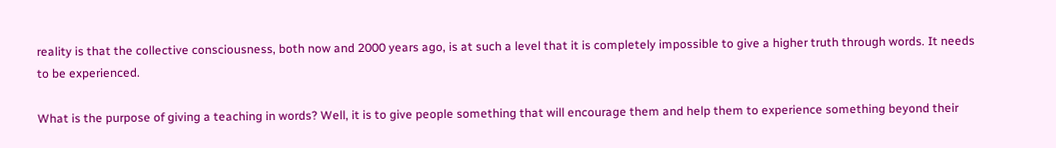reality is that the collective consciousness, both now and 2000 years ago, is at such a level that it is completely impossible to give a higher truth through words. It needs to be experienced.

What is the purpose of giving a teaching in words? Well, it is to give people something that will encourage them and help them to experience something beyond their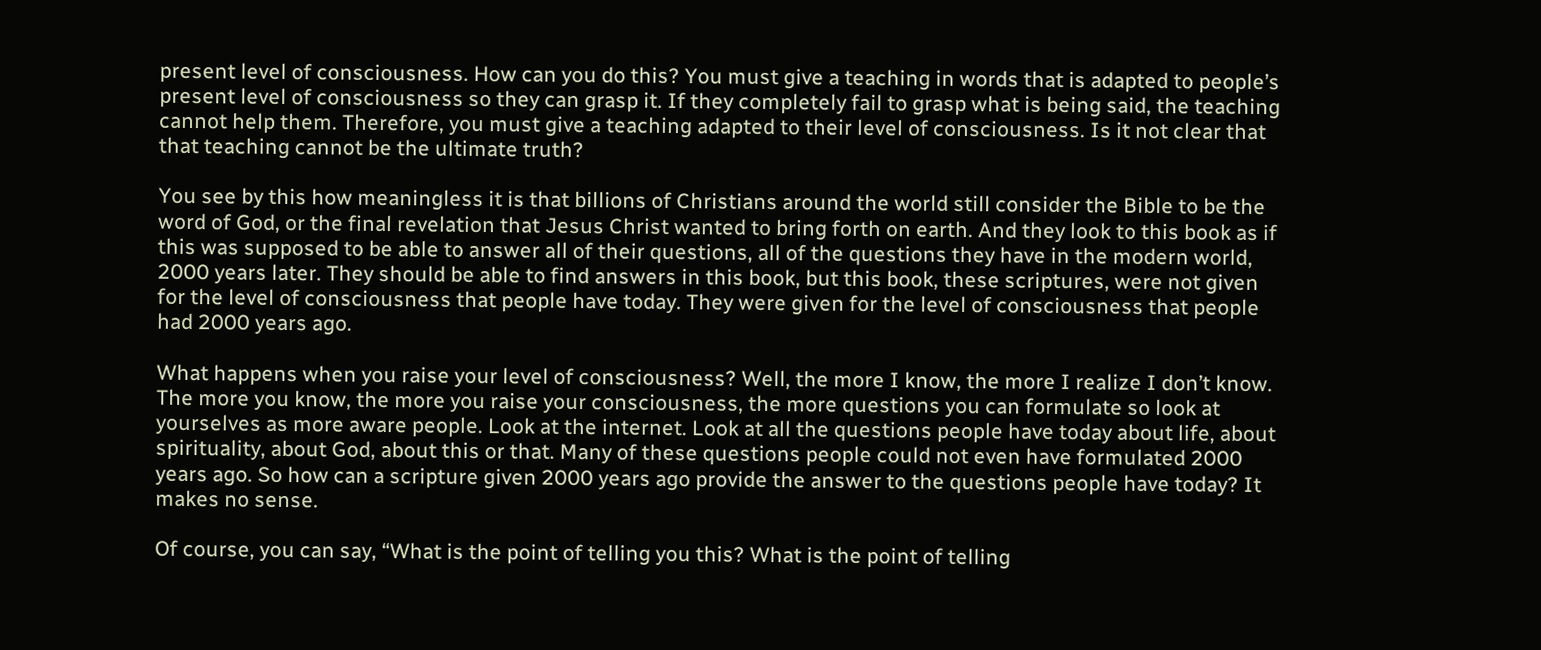present level of consciousness. How can you do this? You must give a teaching in words that is adapted to people’s present level of consciousness so they can grasp it. If they completely fail to grasp what is being said, the teaching cannot help them. Therefore, you must give a teaching adapted to their level of consciousness. Is it not clear that that teaching cannot be the ultimate truth?

You see by this how meaningless it is that billions of Christians around the world still consider the Bible to be the word of God, or the final revelation that Jesus Christ wanted to bring forth on earth. And they look to this book as if this was supposed to be able to answer all of their questions, all of the questions they have in the modern world, 2000 years later. They should be able to find answers in this book, but this book, these scriptures, were not given for the level of consciousness that people have today. They were given for the level of consciousness that people had 2000 years ago.

What happens when you raise your level of consciousness? Well, the more I know, the more I realize I don’t know. The more you know, the more you raise your consciousness, the more questions you can formulate so look at yourselves as more aware people. Look at the internet. Look at all the questions people have today about life, about spirituality, about God, about this or that. Many of these questions people could not even have formulated 2000 years ago. So how can a scripture given 2000 years ago provide the answer to the questions people have today? It makes no sense.

Of course, you can say, “What is the point of telling you this? What is the point of telling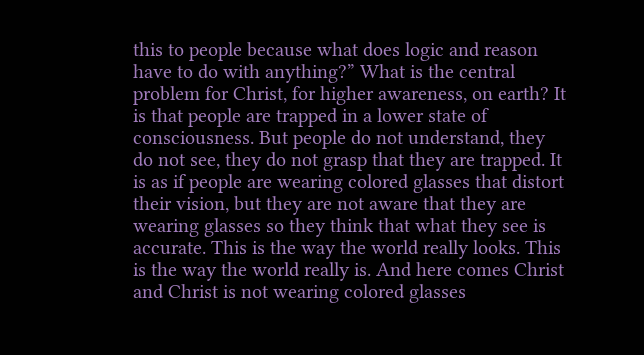this to people because what does logic and reason have to do with anything?” What is the central problem for Christ, for higher awareness, on earth? It is that people are trapped in a lower state of consciousness. But people do not understand, they do not see, they do not grasp that they are trapped. It is as if people are wearing colored glasses that distort their vision, but they are not aware that they are wearing glasses so they think that what they see is accurate. This is the way the world really looks. This is the way the world really is. And here comes Christ and Christ is not wearing colored glasses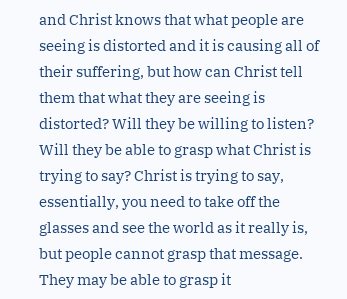and Christ knows that what people are seeing is distorted and it is causing all of their suffering, but how can Christ tell them that what they are seeing is distorted? Will they be willing to listen? Will they be able to grasp what Christ is trying to say? Christ is trying to say, essentially, you need to take off the glasses and see the world as it really is, but people cannot grasp that message. They may be able to grasp it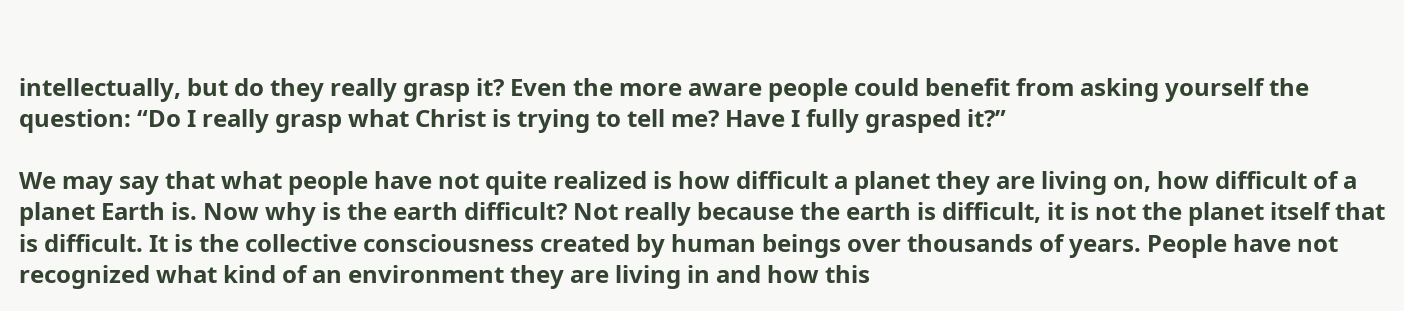intellectually, but do they really grasp it? Even the more aware people could benefit from asking yourself the question: “Do I really grasp what Christ is trying to tell me? Have I fully grasped it?”

We may say that what people have not quite realized is how difficult a planet they are living on, how difficult of a planet Earth is. Now why is the earth difficult? Not really because the earth is difficult, it is not the planet itself that is difficult. It is the collective consciousness created by human beings over thousands of years. People have not recognized what kind of an environment they are living in and how this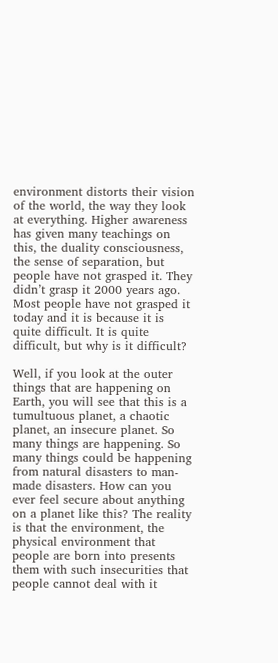environment distorts their vision of the world, the way they look at everything. Higher awareness has given many teachings on this, the duality consciousness, the sense of separation, but people have not grasped it. They didn’t grasp it 2000 years ago. Most people have not grasped it today and it is because it is quite difficult. It is quite difficult, but why is it difficult?

Well, if you look at the outer things that are happening on Earth, you will see that this is a tumultuous planet, a chaotic planet, an insecure planet. So many things are happening. So many things could be happening from natural disasters to man-made disasters. How can you ever feel secure about anything on a planet like this? The reality is that the environment, the physical environment that people are born into presents them with such insecurities that people cannot deal with it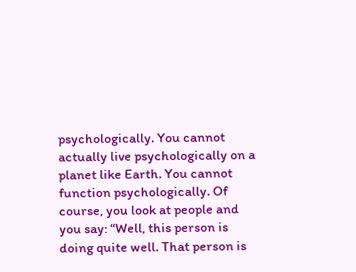psychologically. You cannot actually live psychologically on a planet like Earth. You cannot function psychologically. Of course, you look at people and you say: “Well, this person is doing quite well. That person is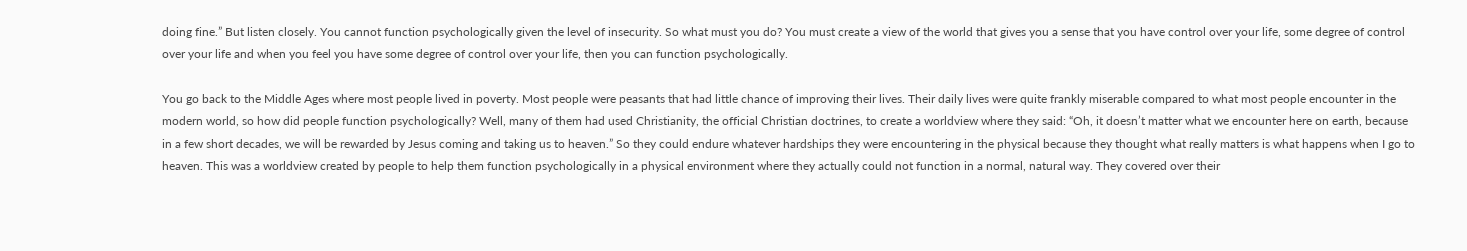doing fine.” But listen closely. You cannot function psychologically given the level of insecurity. So what must you do? You must create a view of the world that gives you a sense that you have control over your life, some degree of control over your life and when you feel you have some degree of control over your life, then you can function psychologically.

You go back to the Middle Ages where most people lived in poverty. Most people were peasants that had little chance of improving their lives. Their daily lives were quite frankly miserable compared to what most people encounter in the modern world, so how did people function psychologically? Well, many of them had used Christianity, the official Christian doctrines, to create a worldview where they said: “Oh, it doesn’t matter what we encounter here on earth, because in a few short decades, we will be rewarded by Jesus coming and taking us to heaven.” So they could endure whatever hardships they were encountering in the physical because they thought what really matters is what happens when I go to heaven. This was a worldview created by people to help them function psychologically in a physical environment where they actually could not function in a normal, natural way. They covered over their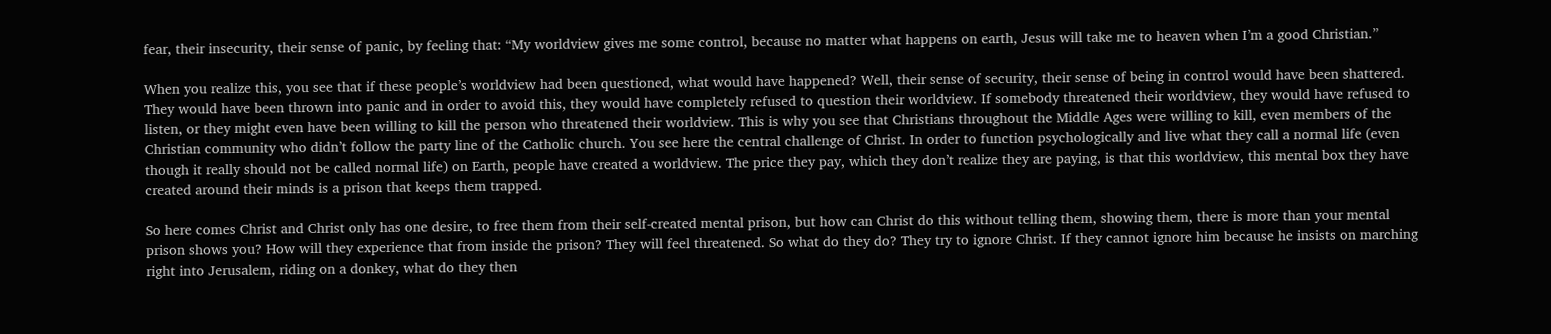fear, their insecurity, their sense of panic, by feeling that: “My worldview gives me some control, because no matter what happens on earth, Jesus will take me to heaven when I’m a good Christian.”

When you realize this, you see that if these people’s worldview had been questioned, what would have happened? Well, their sense of security, their sense of being in control would have been shattered. They would have been thrown into panic and in order to avoid this, they would have completely refused to question their worldview. If somebody threatened their worldview, they would have refused to listen, or they might even have been willing to kill the person who threatened their worldview. This is why you see that Christians throughout the Middle Ages were willing to kill, even members of the Christian community who didn’t follow the party line of the Catholic church. You see here the central challenge of Christ. In order to function psychologically and live what they call a normal life (even though it really should not be called normal life) on Earth, people have created a worldview. The price they pay, which they don’t realize they are paying, is that this worldview, this mental box they have created around their minds is a prison that keeps them trapped.

So here comes Christ and Christ only has one desire, to free them from their self-created mental prison, but how can Christ do this without telling them, showing them, there is more than your mental prison shows you? How will they experience that from inside the prison? They will feel threatened. So what do they do? They try to ignore Christ. If they cannot ignore him because he insists on marching right into Jerusalem, riding on a donkey, what do they then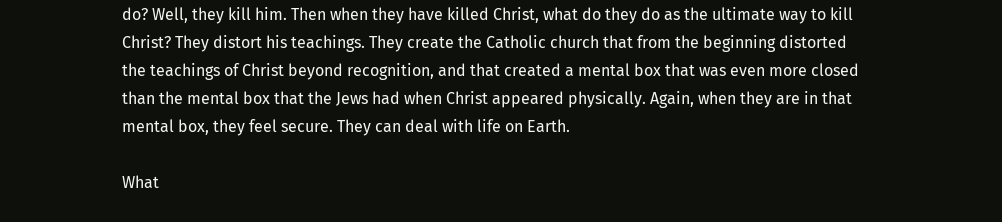do? Well, they kill him. Then when they have killed Christ, what do they do as the ultimate way to kill Christ? They distort his teachings. They create the Catholic church that from the beginning distorted the teachings of Christ beyond recognition, and that created a mental box that was even more closed than the mental box that the Jews had when Christ appeared physically. Again, when they are in that mental box, they feel secure. They can deal with life on Earth.

What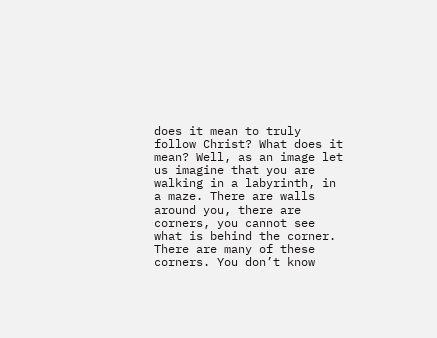does it mean to truly follow Christ? What does it mean? Well, as an image let us imagine that you are walking in a labyrinth, in a maze. There are walls around you, there are corners, you cannot see what is behind the corner. There are many of these corners. You don’t know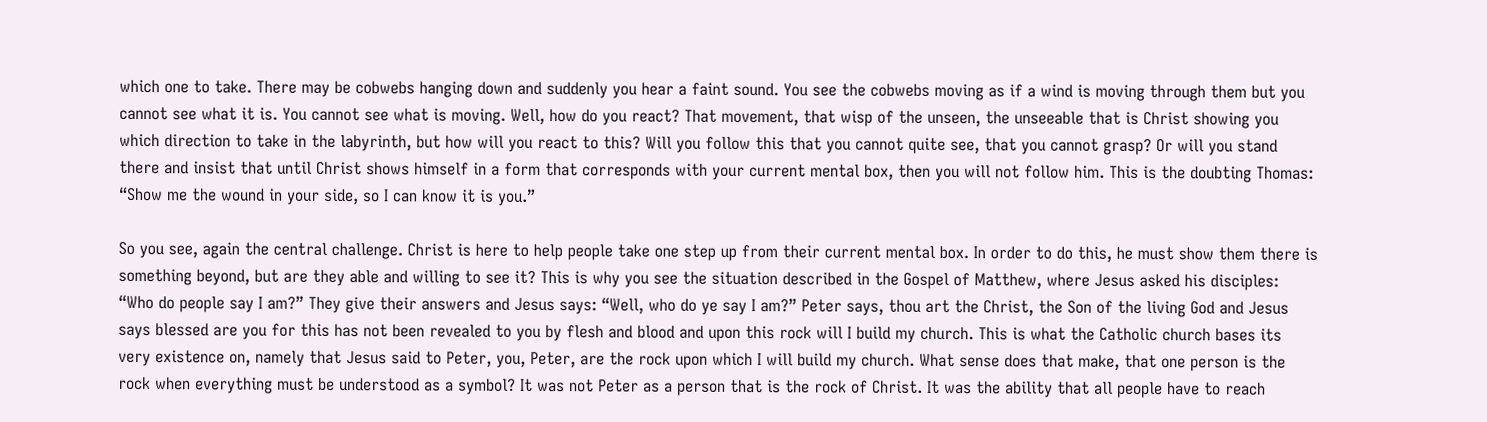which one to take. There may be cobwebs hanging down and suddenly you hear a faint sound. You see the cobwebs moving as if a wind is moving through them but you cannot see what it is. You cannot see what is moving. Well, how do you react? That movement, that wisp of the unseen, the unseeable that is Christ showing you which direction to take in the labyrinth, but how will you react to this? Will you follow this that you cannot quite see, that you cannot grasp? Or will you stand there and insist that until Christ shows himself in a form that corresponds with your current mental box, then you will not follow him. This is the doubting Thomas: “Show me the wound in your side, so I can know it is you.”

So you see, again the central challenge. Christ is here to help people take one step up from their current mental box. In order to do this, he must show them there is something beyond, but are they able and willing to see it? This is why you see the situation described in the Gospel of Matthew, where Jesus asked his disciples: “Who do people say I am?” They give their answers and Jesus says: “Well, who do ye say I am?” Peter says, thou art the Christ, the Son of the living God and Jesus says blessed are you for this has not been revealed to you by flesh and blood and upon this rock will I build my church. This is what the Catholic church bases its very existence on, namely that Jesus said to Peter, you, Peter, are the rock upon which I will build my church. What sense does that make, that one person is the rock when everything must be understood as a symbol? It was not Peter as a person that is the rock of Christ. It was the ability that all people have to reach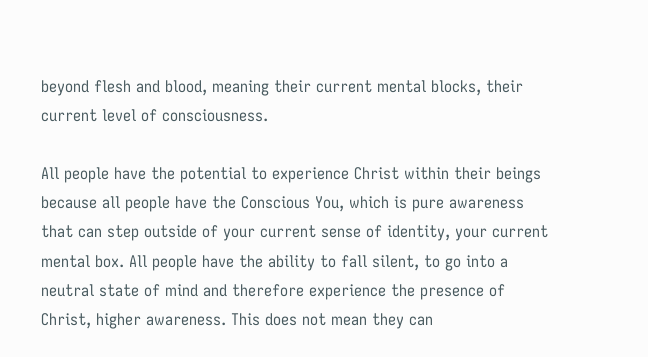beyond flesh and blood, meaning their current mental blocks, their current level of consciousness.

All people have the potential to experience Christ within their beings because all people have the Conscious You, which is pure awareness that can step outside of your current sense of identity, your current mental box. All people have the ability to fall silent, to go into a neutral state of mind and therefore experience the presence of Christ, higher awareness. This does not mean they can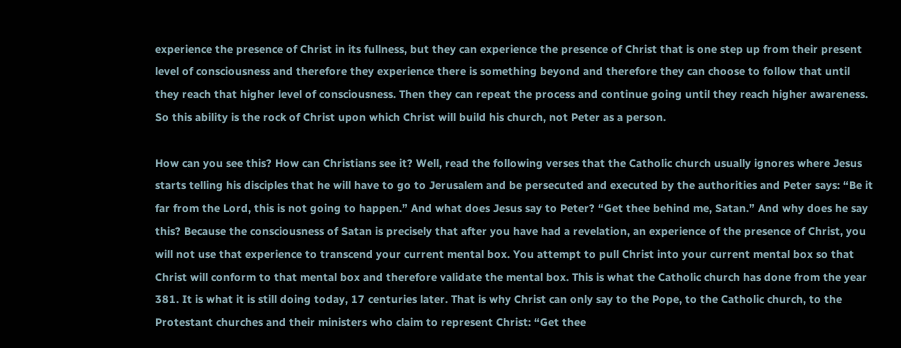experience the presence of Christ in its fullness, but they can experience the presence of Christ that is one step up from their present level of consciousness and therefore they experience there is something beyond and therefore they can choose to follow that until they reach that higher level of consciousness. Then they can repeat the process and continue going until they reach higher awareness. So this ability is the rock of Christ upon which Christ will build his church, not Peter as a person.

How can you see this? How can Christians see it? Well, read the following verses that the Catholic church usually ignores where Jesus starts telling his disciples that he will have to go to Jerusalem and be persecuted and executed by the authorities and Peter says: “Be it far from the Lord, this is not going to happen.” And what does Jesus say to Peter? “Get thee behind me, Satan.” And why does he say this? Because the consciousness of Satan is precisely that after you have had a revelation, an experience of the presence of Christ, you will not use that experience to transcend your current mental box. You attempt to pull Christ into your current mental box so that Christ will conform to that mental box and therefore validate the mental box. This is what the Catholic church has done from the year 381. It is what it is still doing today, 17 centuries later. That is why Christ can only say to the Pope, to the Catholic church, to the Protestant churches and their ministers who claim to represent Christ: “Get thee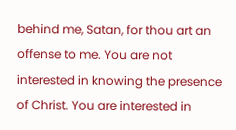behind me, Satan, for thou art an offense to me. You are not interested in knowing the presence of Christ. You are interested in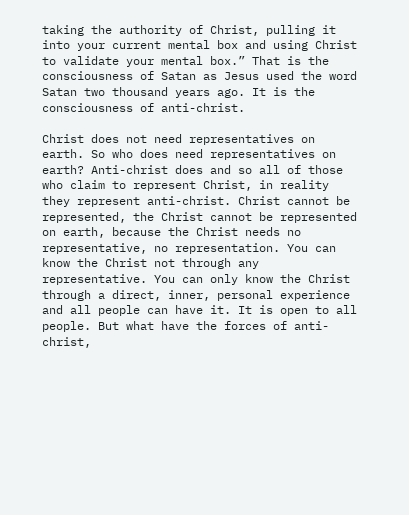taking the authority of Christ, pulling it into your current mental box and using Christ to validate your mental box.” That is the consciousness of Satan as Jesus used the word Satan two thousand years ago. It is the consciousness of anti-christ.

Christ does not need representatives on earth. So who does need representatives on earth? Anti-christ does and so all of those who claim to represent Christ, in reality they represent anti-christ. Christ cannot be represented, the Christ cannot be represented on earth, because the Christ needs no representative, no representation. You can know the Christ not through any representative. You can only know the Christ through a direct, inner, personal experience and all people can have it. It is open to all people. But what have the forces of anti-christ,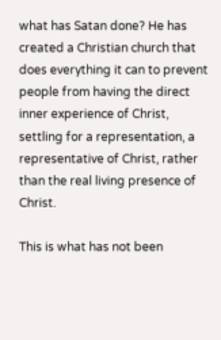what has Satan done? He has created a Christian church that does everything it can to prevent people from having the direct inner experience of Christ, settling for a representation, a representative of Christ, rather than the real living presence of Christ.

This is what has not been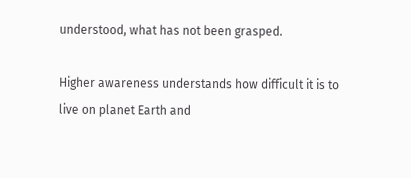understood, what has not been grasped.

Higher awareness understands how difficult it is to live on planet Earth and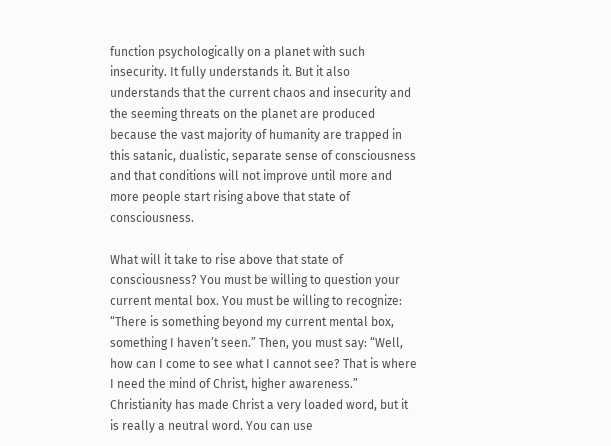function psychologically on a planet with such insecurity. It fully understands it. But it also understands that the current chaos and insecurity and the seeming threats on the planet are produced because the vast majority of humanity are trapped in this satanic, dualistic, separate sense of consciousness and that conditions will not improve until more and more people start rising above that state of consciousness.

What will it take to rise above that state of consciousness? You must be willing to question your current mental box. You must be willing to recognize: “There is something beyond my current mental box, something I haven’t seen.” Then, you must say: “Well, how can I come to see what I cannot see? That is where I need the mind of Christ, higher awareness.” Christianity has made Christ a very loaded word, but it is really a neutral word. You can use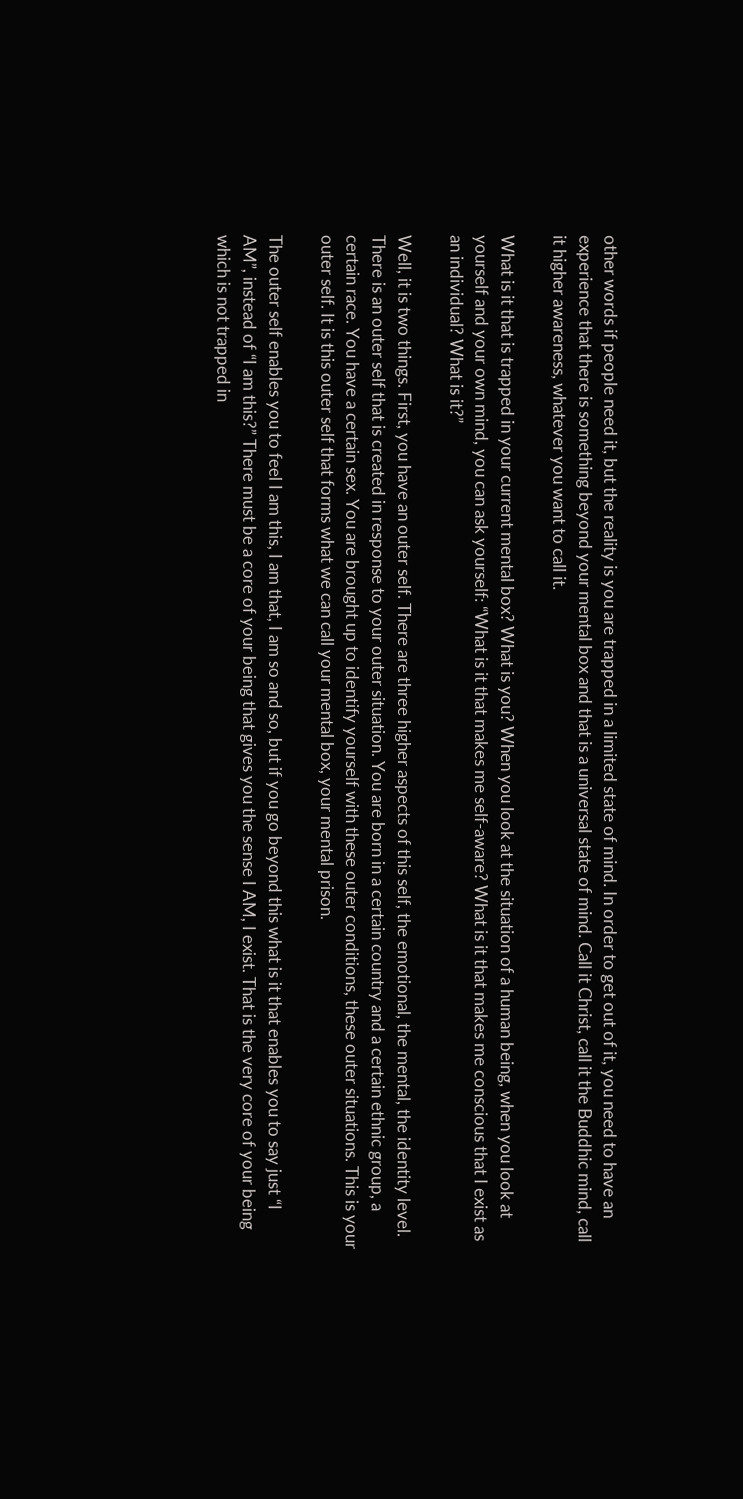other words if people need it, but the reality is you are trapped in a limited state of mind. In order to get out of it, you need to have an experience that there is something beyond your mental box and that is a universal state of mind. Call it Christ, call it the Buddhic mind, call it higher awareness, whatever you want to call it.

What is it that is trapped in your current mental box? What is you? When you look at the situation of a human being, when you look at yourself and your own mind, you can ask yourself: “What is it that makes me self-aware? What is it that makes me conscious that I exist as an individual? What is it?”

Well, it is two things. First, you have an outer self. There are three higher aspects of this self, the emotional, the mental, the identity level. There is an outer self that is created in response to your outer situation. You are born in a certain country and a certain ethnic group, a certain race. You have a certain sex. You are brought up to identify yourself with these outer conditions, these outer situations. This is your outer self. It is this outer self that forms what we can call your mental box, your mental prison.

The outer self enables you to feel I am this, I am that, I am so and so, but if you go beyond this what is it that enables you to say just “I AM”, instead of “I am this?” There must be a core of your being that gives you the sense I AM, I exist. That is the very core of your being which is not trapped in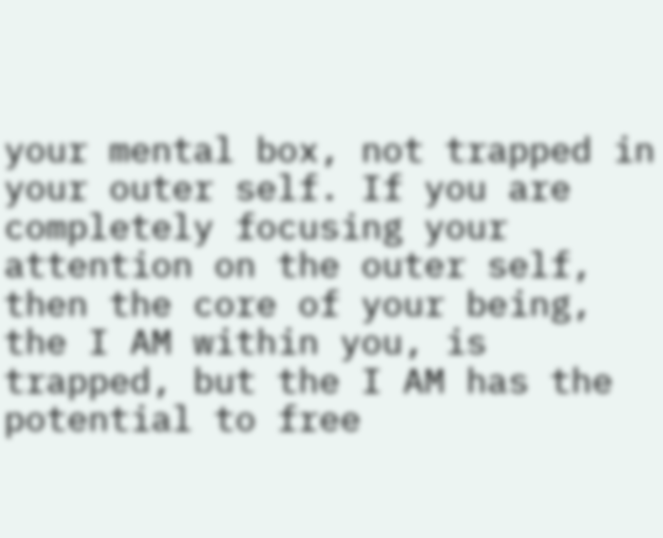your mental box, not trapped in your outer self. If you are completely focusing your attention on the outer self, then the core of your being, the I AM within you, is trapped, but the I AM has the potential to free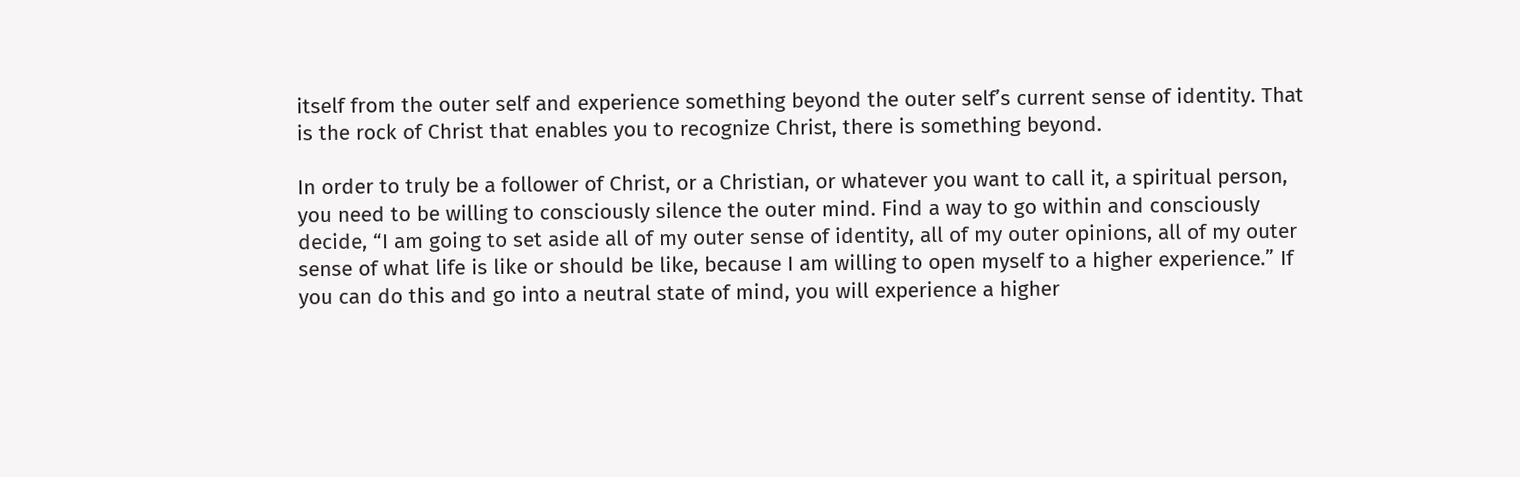itself from the outer self and experience something beyond the outer self’s current sense of identity. That is the rock of Christ that enables you to recognize Christ, there is something beyond.

In order to truly be a follower of Christ, or a Christian, or whatever you want to call it, a spiritual person, you need to be willing to consciously silence the outer mind. Find a way to go within and consciously decide, “I am going to set aside all of my outer sense of identity, all of my outer opinions, all of my outer sense of what life is like or should be like, because I am willing to open myself to a higher experience.” If you can do this and go into a neutral state of mind, you will experience a higher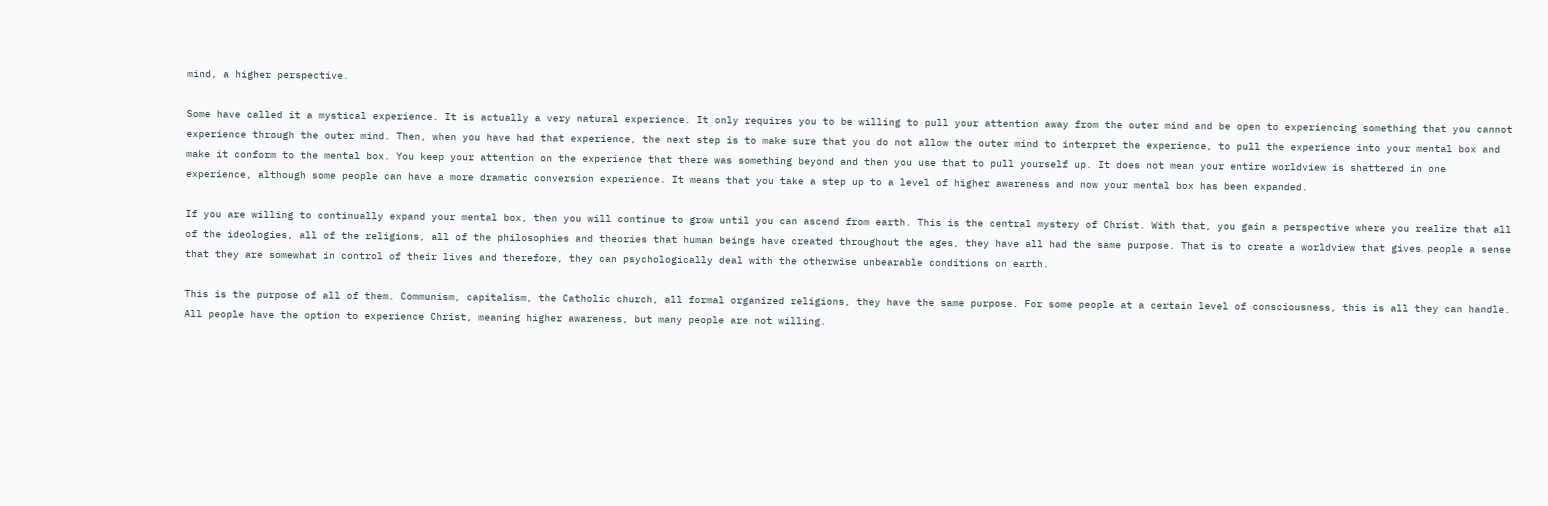mind, a higher perspective.

Some have called it a mystical experience. It is actually a very natural experience. It only requires you to be willing to pull your attention away from the outer mind and be open to experiencing something that you cannot experience through the outer mind. Then, when you have had that experience, the next step is to make sure that you do not allow the outer mind to interpret the experience, to pull the experience into your mental box and make it conform to the mental box. You keep your attention on the experience that there was something beyond and then you use that to pull yourself up. It does not mean your entire worldview is shattered in one experience, although some people can have a more dramatic conversion experience. It means that you take a step up to a level of higher awareness and now your mental box has been expanded.

If you are willing to continually expand your mental box, then you will continue to grow until you can ascend from earth. This is the central mystery of Christ. With that, you gain a perspective where you realize that all of the ideologies, all of the religions, all of the philosophies and theories that human beings have created throughout the ages, they have all had the same purpose. That is to create a worldview that gives people a sense that they are somewhat in control of their lives and therefore, they can psychologically deal with the otherwise unbearable conditions on earth.

This is the purpose of all of them. Communism, capitalism, the Catholic church, all formal organized religions, they have the same purpose. For some people at a certain level of consciousness, this is all they can handle. All people have the option to experience Christ, meaning higher awareness, but many people are not willing.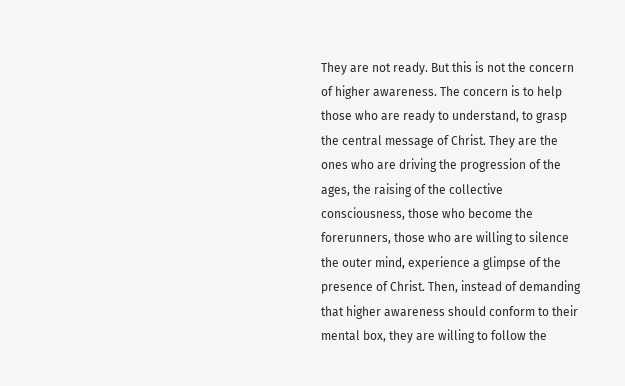They are not ready. But this is not the concern of higher awareness. The concern is to help those who are ready to understand, to grasp the central message of Christ. They are the ones who are driving the progression of the ages, the raising of the collective consciousness, those who become the forerunners, those who are willing to silence the outer mind, experience a glimpse of the presence of Christ. Then, instead of demanding that higher awareness should conform to their mental box, they are willing to follow the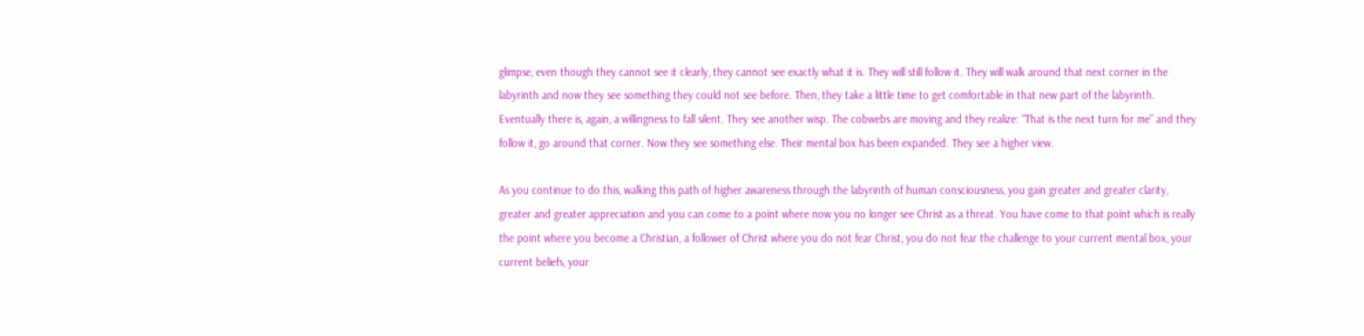glimpse, even though they cannot see it clearly, they cannot see exactly what it is. They will still follow it. They will walk around that next corner in the labyrinth and now they see something they could not see before. Then, they take a little time to get comfortable in that new part of the labyrinth. Eventually there is, again, a willingness to fall silent. They see another wisp. The cobwebs are moving and they realize: “That is the next turn for me” and they follow it, go around that corner. Now they see something else. Their mental box has been expanded. They see a higher view.

As you continue to do this, walking this path of higher awareness through the labyrinth of human consciousness, you gain greater and greater clarity, greater and greater appreciation and you can come to a point where now you no longer see Christ as a threat. You have come to that point which is really the point where you become a Christian, a follower of Christ where you do not fear Christ, you do not fear the challenge to your current mental box, your current beliefs, your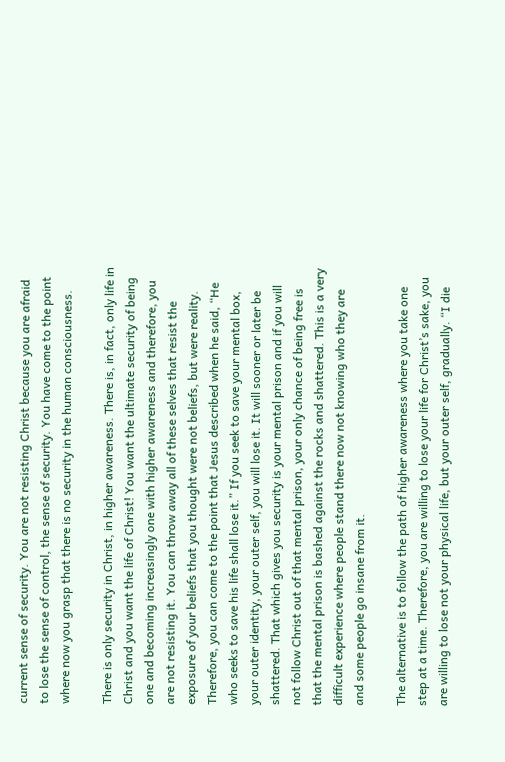current sense of security. You are not resisting Christ because you are afraid to lose the sense of control, the sense of security. You have come to the point where now you grasp that there is no security in the human consciousness.

There is only security in Christ, in higher awareness. There is, in fact, only life in Christ and you want the life of Christ! You want the ultimate security of being one and becoming increasingly one with higher awareness and therefore, you are not resisting it. You can throw away all of these selves that resist the exposure of your beliefs that you thought were not beliefs, but were reality. Therefore, you can come to the point that Jesus described when he said, “He who seeks to save his life shall lose it.” If you seek to save your mental box, your outer identity, your outer self, you will lose it. It will sooner or later be shattered. That which gives you security is your mental prison and if you will not follow Christ out of that mental prison, your only chance of being free is that the mental prison is bashed against the rocks and shattered. This is a very difficult experience where people stand there now not knowing who they are and some people go insane from it.

The alternative is to follow the path of higher awareness where you take one step at a time. Therefore, you are willing to lose your life for Christ’s sake, you are willing to lose not your physical life, but your outer self, gradually. “I die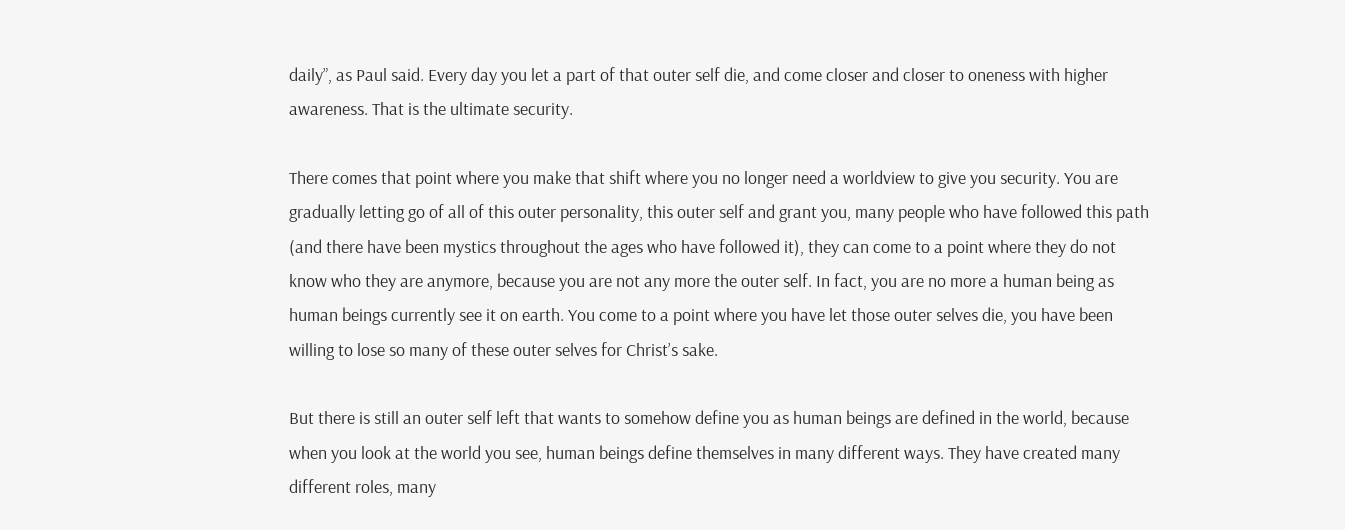daily”, as Paul said. Every day you let a part of that outer self die, and come closer and closer to oneness with higher awareness. That is the ultimate security.

There comes that point where you make that shift where you no longer need a worldview to give you security. You are gradually letting go of all of this outer personality, this outer self and grant you, many people who have followed this path (and there have been mystics throughout the ages who have followed it), they can come to a point where they do not know who they are anymore, because you are not any more the outer self. In fact, you are no more a human being as human beings currently see it on earth. You come to a point where you have let those outer selves die, you have been willing to lose so many of these outer selves for Christ’s sake.

But there is still an outer self left that wants to somehow define you as human beings are defined in the world, because when you look at the world you see, human beings define themselves in many different ways. They have created many different roles, many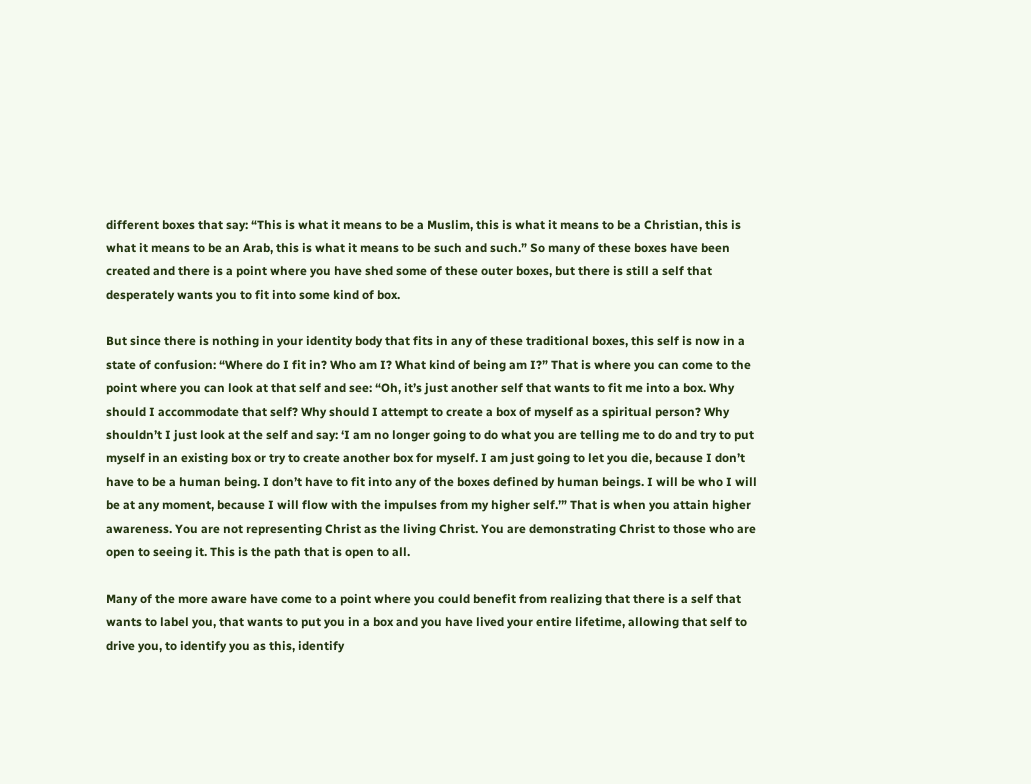different boxes that say: “This is what it means to be a Muslim, this is what it means to be a Christian, this is what it means to be an Arab, this is what it means to be such and such.” So many of these boxes have been created and there is a point where you have shed some of these outer boxes, but there is still a self that desperately wants you to fit into some kind of box.

But since there is nothing in your identity body that fits in any of these traditional boxes, this self is now in a state of confusion: “Where do I fit in? Who am I? What kind of being am I?” That is where you can come to the point where you can look at that self and see: “Oh, it’s just another self that wants to fit me into a box. Why should I accommodate that self? Why should I attempt to create a box of myself as a spiritual person? Why shouldn’t I just look at the self and say: ‘I am no longer going to do what you are telling me to do and try to put myself in an existing box or try to create another box for myself. I am just going to let you die, because I don’t have to be a human being. I don’t have to fit into any of the boxes defined by human beings. I will be who I will be at any moment, because I will flow with the impulses from my higher self.’” That is when you attain higher awareness. You are not representing Christ as the living Christ. You are demonstrating Christ to those who are open to seeing it. This is the path that is open to all.

Many of the more aware have come to a point where you could benefit from realizing that there is a self that wants to label you, that wants to put you in a box and you have lived your entire lifetime, allowing that self to drive you, to identify you as this, identify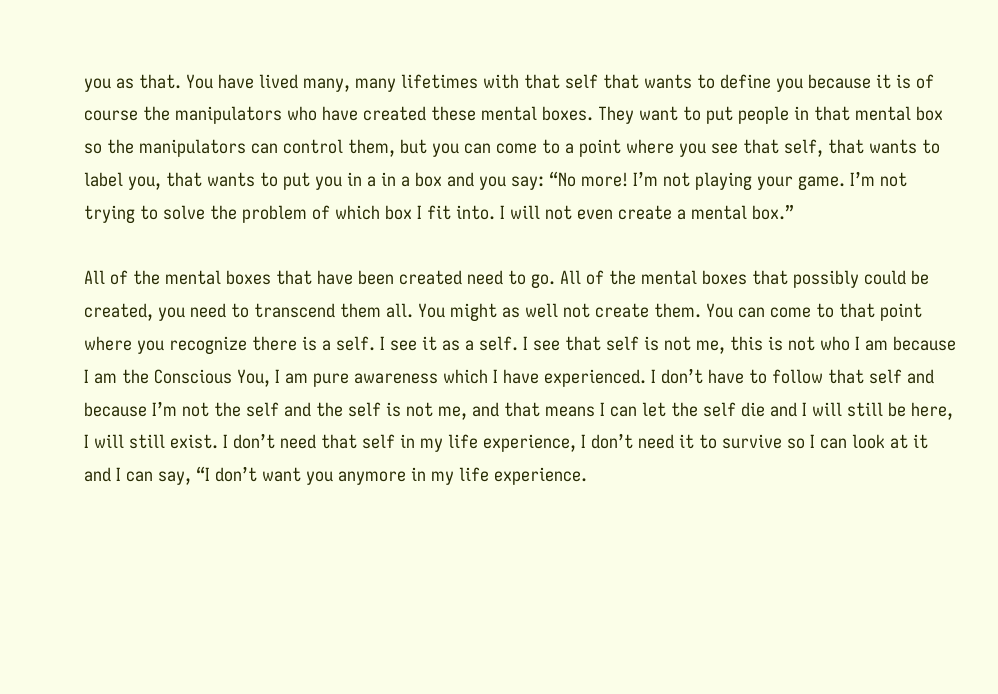you as that. You have lived many, many lifetimes with that self that wants to define you because it is of course the manipulators who have created these mental boxes. They want to put people in that mental box so the manipulators can control them, but you can come to a point where you see that self, that wants to label you, that wants to put you in a in a box and you say: “No more! I’m not playing your game. I’m not trying to solve the problem of which box I fit into. I will not even create a mental box.”

All of the mental boxes that have been created need to go. All of the mental boxes that possibly could be created, you need to transcend them all. You might as well not create them. You can come to that point where you recognize there is a self. I see it as a self. I see that self is not me, this is not who I am because I am the Conscious You, I am pure awareness which I have experienced. I don’t have to follow that self and because I’m not the self and the self is not me, and that means I can let the self die and I will still be here, I will still exist. I don’t need that self in my life experience, I don’t need it to survive so I can look at it and I can say, “I don’t want you anymore in my life experience.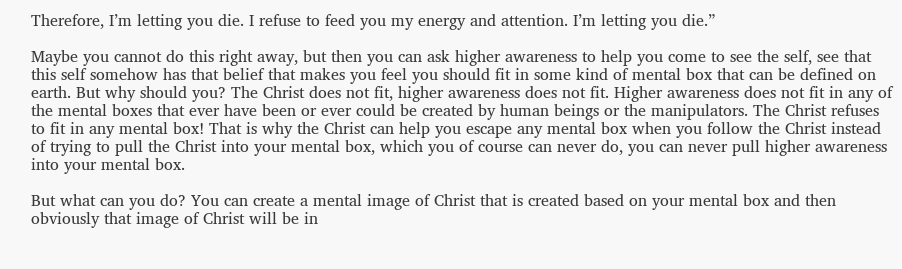Therefore, I’m letting you die. I refuse to feed you my energy and attention. I’m letting you die.”

Maybe you cannot do this right away, but then you can ask higher awareness to help you come to see the self, see that this self somehow has that belief that makes you feel you should fit in some kind of mental box that can be defined on earth. But why should you? The Christ does not fit, higher awareness does not fit. Higher awareness does not fit in any of the mental boxes that ever have been or ever could be created by human beings or the manipulators. The Christ refuses to fit in any mental box! That is why the Christ can help you escape any mental box when you follow the Christ instead of trying to pull the Christ into your mental box, which you of course can never do, you can never pull higher awareness into your mental box.

But what can you do? You can create a mental image of Christ that is created based on your mental box and then obviously that image of Christ will be in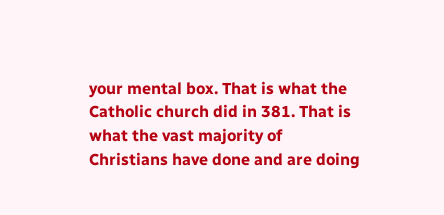your mental box. That is what the Catholic church did in 381. That is what the vast majority of Christians have done and are doing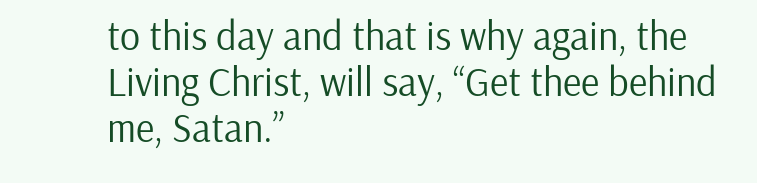to this day and that is why again, the Living Christ, will say, “Get thee behind me, Satan.”